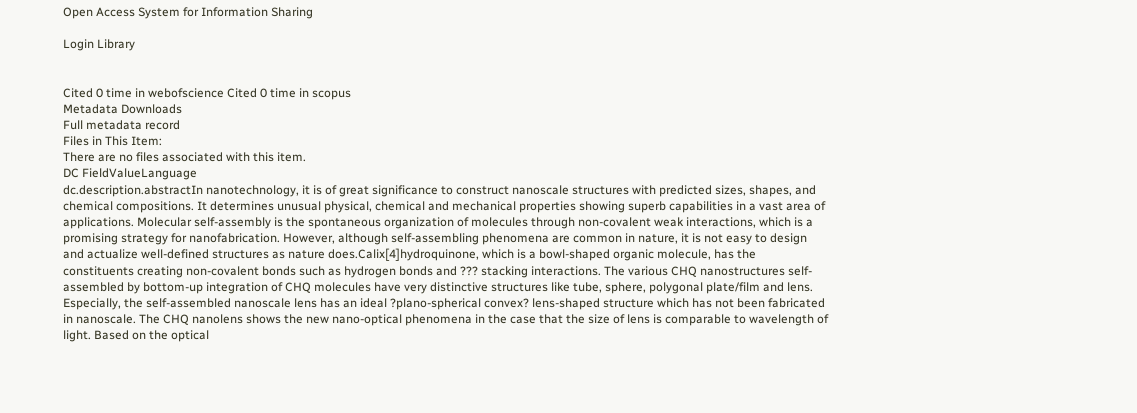Open Access System for Information Sharing

Login Library


Cited 0 time in webofscience Cited 0 time in scopus
Metadata Downloads
Full metadata record
Files in This Item:
There are no files associated with this item.
DC FieldValueLanguage
dc.description.abstractIn nanotechnology, it is of great significance to construct nanoscale structures with predicted sizes, shapes, and chemical compositions. It determines unusual physical, chemical and mechanical properties showing superb capabilities in a vast area of applications. Molecular self-assembly is the spontaneous organization of molecules through non-covalent weak interactions, which is a promising strategy for nanofabrication. However, although self-assembling phenomena are common in nature, it is not easy to design and actualize well-defined structures as nature does.Calix[4]hydroquinone, which is a bowl-shaped organic molecule, has the constituents creating non-covalent bonds such as hydrogen bonds and ??? stacking interactions. The various CHQ nanostructures self-assembled by bottom-up integration of CHQ molecules have very distinctive structures like tube, sphere, polygonal plate/film and lens. Especially, the self-assembled nanoscale lens has an ideal ?plano-spherical convex? lens-shaped structure which has not been fabricated in nanoscale. The CHQ nanolens shows the new nano-optical phenomena in the case that the size of lens is comparable to wavelength of light. Based on the optical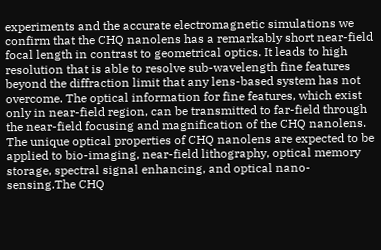experiments and the accurate electromagnetic simulations we confirm that the CHQ nanolens has a remarkably short near-field focal length in contrast to geometrical optics. It leads to high resolution that is able to resolve sub-wavelength fine features beyond the diffraction limit that any lens-based system has not overcome. The optical information for fine features, which exist only in near-field region, can be transmitted to far-field through the near-field focusing and magnification of the CHQ nanolens. The unique optical properties of CHQ nanolens are expected to be applied to bio-imaging, near-field lithography, optical memory storage, spectral signal enhancing, and optical nano-sensing.The CHQ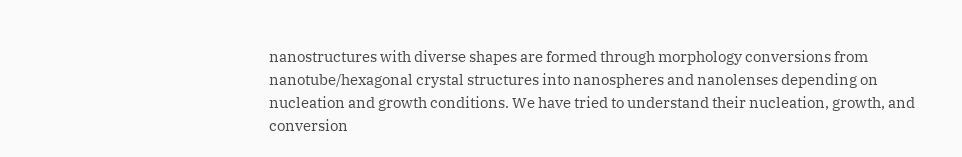nanostructures with diverse shapes are formed through morphology conversions from nanotube/hexagonal crystal structures into nanospheres and nanolenses depending on nucleation and growth conditions. We have tried to understand their nucleation, growth, and conversion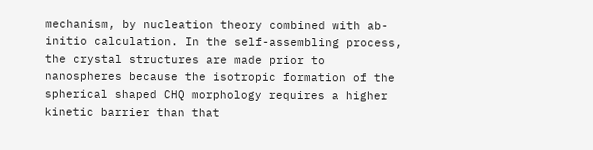mechanism, by nucleation theory combined with ab-initio calculation. In the self-assembling process, the crystal structures are made prior to nanospheres because the isotropic formation of the spherical shaped CHQ morphology requires a higher kinetic barrier than that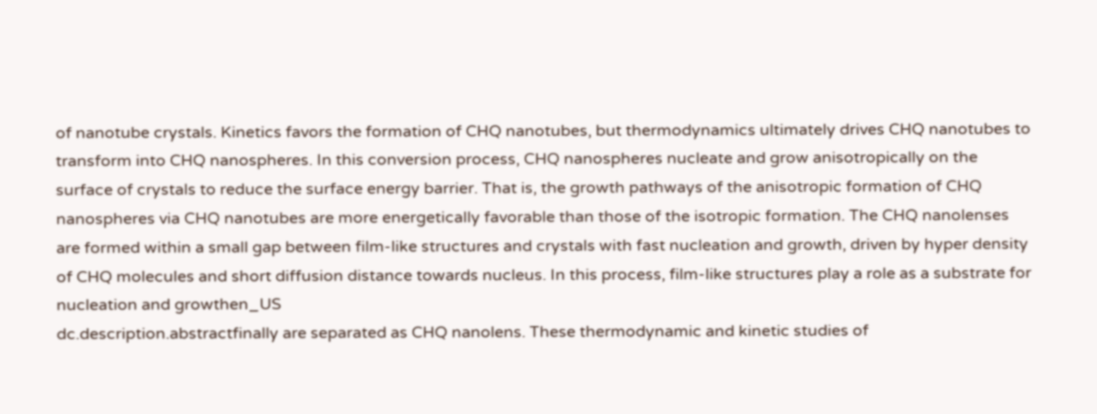of nanotube crystals. Kinetics favors the formation of CHQ nanotubes, but thermodynamics ultimately drives CHQ nanotubes to transform into CHQ nanospheres. In this conversion process, CHQ nanospheres nucleate and grow anisotropically on the surface of crystals to reduce the surface energy barrier. That is, the growth pathways of the anisotropic formation of CHQ nanospheres via CHQ nanotubes are more energetically favorable than those of the isotropic formation. The CHQ nanolenses are formed within a small gap between film-like structures and crystals with fast nucleation and growth, driven by hyper density of CHQ molecules and short diffusion distance towards nucleus. In this process, film-like structures play a role as a substrate for nucleation and growthen_US
dc.description.abstractfinally are separated as CHQ nanolens. These thermodynamic and kinetic studies of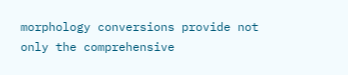morphology conversions provide not only the comprehensive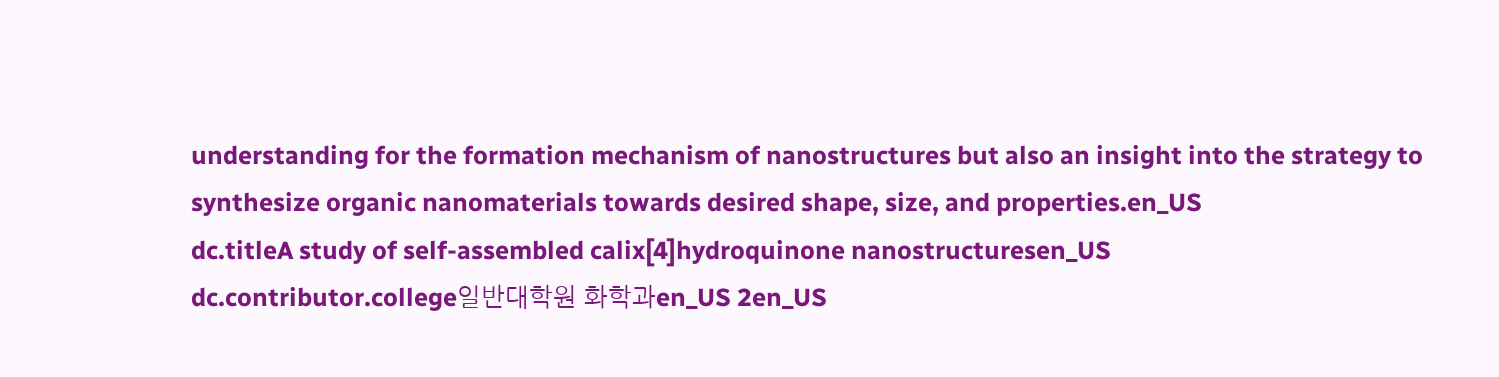understanding for the formation mechanism of nanostructures but also an insight into the strategy to synthesize organic nanomaterials towards desired shape, size, and properties.en_US
dc.titleA study of self-assembled calix[4]hydroquinone nanostructuresen_US
dc.contributor.college일반대학원 화학과en_US 2en_US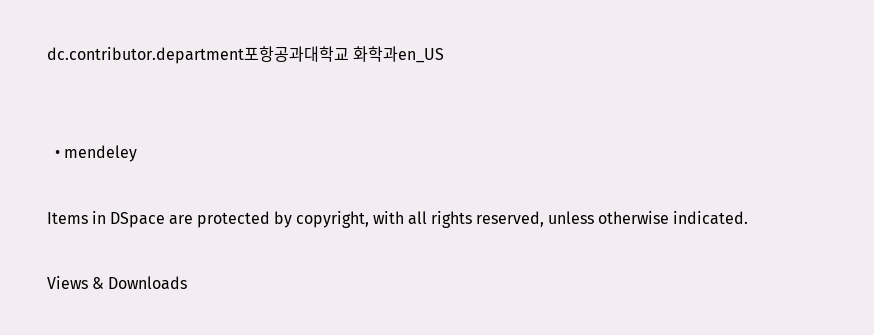dc.contributor.department포항공과대학교 화학과en_US


  • mendeley

Items in DSpace are protected by copyright, with all rights reserved, unless otherwise indicated.

Views & Downloads